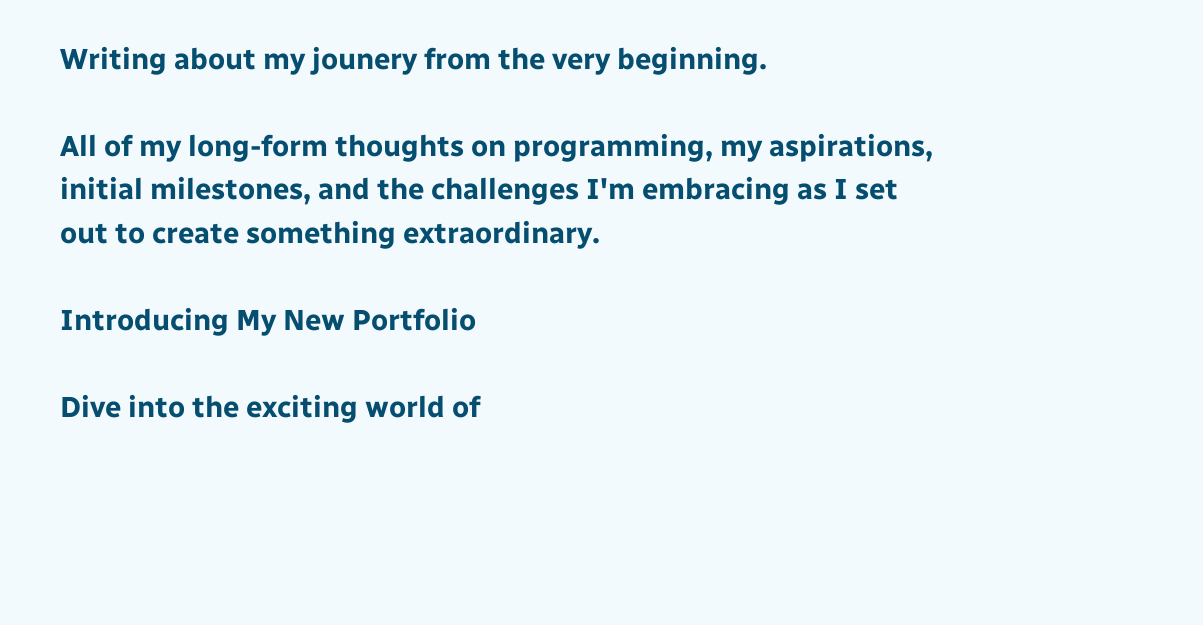Writing about my jounery from the very beginning.

All of my long-form thoughts on programming, my aspirations, initial milestones, and the challenges I'm embracing as I set out to create something extraordinary.

Introducing My New Portfolio

Dive into the exciting world of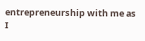entrepreneurship with me as I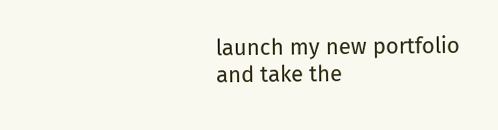launch my new portfolio and take the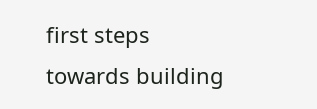first steps towards building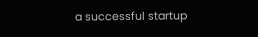a successful startup